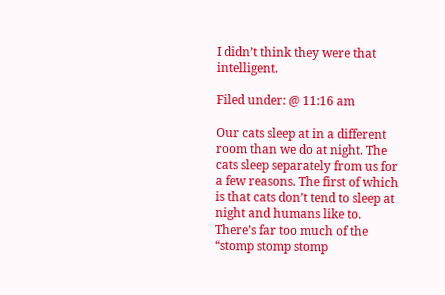I didn’t think they were that intelligent.

Filed under: @ 11:16 am

Our cats sleep at in a different room than we do at night. The cats sleep separately from us for a few reasons. The first of which is that cats don’t tend to sleep at night and humans like to. There’s far too much of the “stomp stomp stomp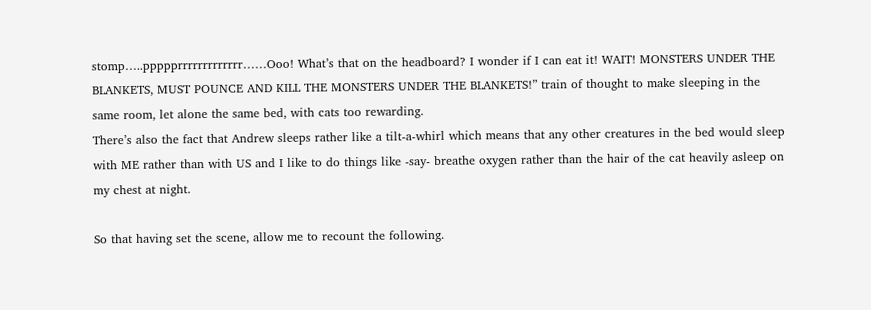stomp…..ppppprrrrrrrrrrrrr……Ooo! What’s that on the headboard? I wonder if I can eat it! WAIT! MONSTERS UNDER THE BLANKETS, MUST POUNCE AND KILL THE MONSTERS UNDER THE BLANKETS!” train of thought to make sleeping in the same room, let alone the same bed, with cats too rewarding.
There’s also the fact that Andrew sleeps rather like a tilt-a-whirl which means that any other creatures in the bed would sleep with ME rather than with US and I like to do things like -say- breathe oxygen rather than the hair of the cat heavily asleep on my chest at night.

So that having set the scene, allow me to recount the following.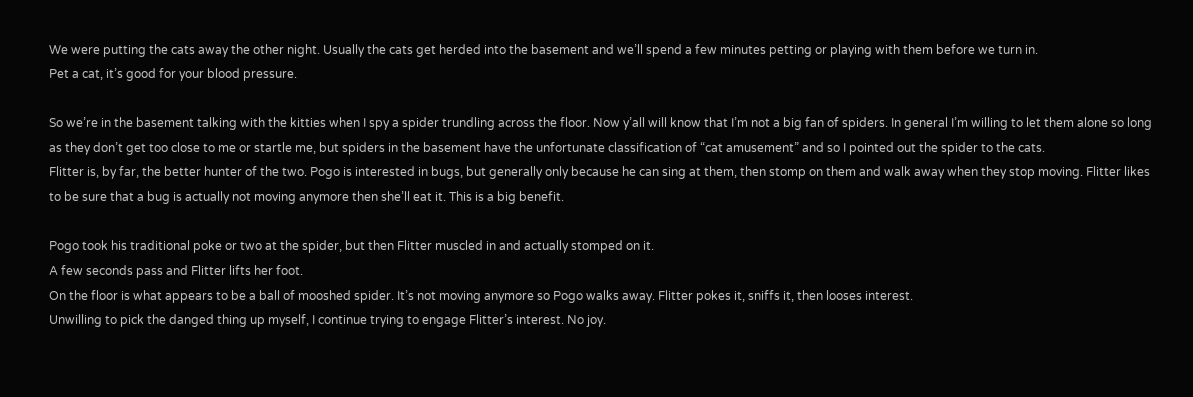We were putting the cats away the other night. Usually the cats get herded into the basement and we’ll spend a few minutes petting or playing with them before we turn in.
Pet a cat, it’s good for your blood pressure.

So we’re in the basement talking with the kitties when I spy a spider trundling across the floor. Now y’all will know that I’m not a big fan of spiders. In general I’m willing to let them alone so long as they don’t get too close to me or startle me, but spiders in the basement have the unfortunate classification of “cat amusement” and so I pointed out the spider to the cats.
Flitter is, by far, the better hunter of the two. Pogo is interested in bugs, but generally only because he can sing at them, then stomp on them and walk away when they stop moving. Flitter likes to be sure that a bug is actually not moving anymore then she’ll eat it. This is a big benefit.

Pogo took his traditional poke or two at the spider, but then Flitter muscled in and actually stomped on it.
A few seconds pass and Flitter lifts her foot.
On the floor is what appears to be a ball of mooshed spider. It’s not moving anymore so Pogo walks away. Flitter pokes it, sniffs it, then looses interest.
Unwilling to pick the danged thing up myself, I continue trying to engage Flitter’s interest. No joy.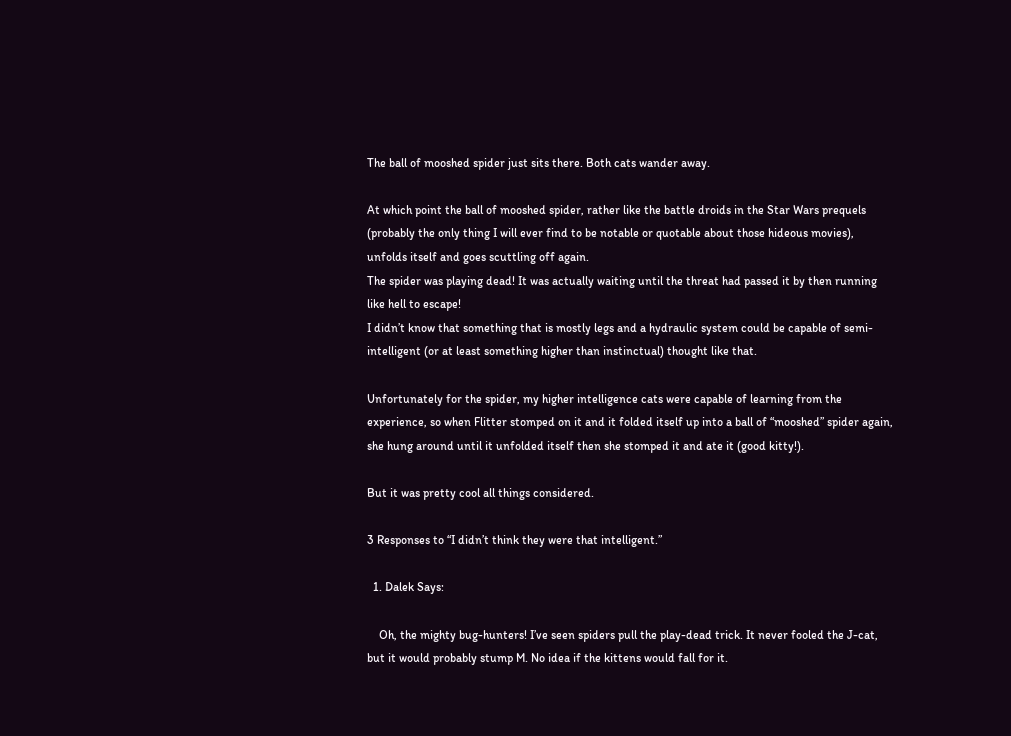The ball of mooshed spider just sits there. Both cats wander away.

At which point the ball of mooshed spider, rather like the battle droids in the Star Wars prequels (probably the only thing I will ever find to be notable or quotable about those hideous movies), unfolds itself and goes scuttling off again.
The spider was playing dead! It was actually waiting until the threat had passed it by then running like hell to escape!
I didn’t know that something that is mostly legs and a hydraulic system could be capable of semi-intelligent (or at least something higher than instinctual) thought like that.

Unfortunately for the spider, my higher intelligence cats were capable of learning from the experience, so when Flitter stomped on it and it folded itself up into a ball of “mooshed” spider again, she hung around until it unfolded itself then she stomped it and ate it (good kitty!).

But it was pretty cool all things considered.

3 Responses to “I didn’t think they were that intelligent.”

  1. Dalek Says:

    Oh, the mighty bug-hunters! I’ve seen spiders pull the play-dead trick. It never fooled the J-cat, but it would probably stump M. No idea if the kittens would fall for it.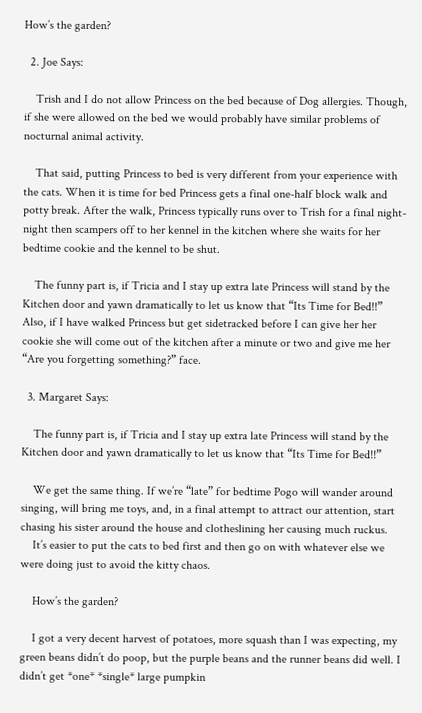How’s the garden?

  2. Joe Says:

    Trish and I do not allow Princess on the bed because of Dog allergies. Though, if she were allowed on the bed we would probably have similar problems of nocturnal animal activity.

    That said, putting Princess to bed is very different from your experience with the cats. When it is time for bed Princess gets a final one-half block walk and potty break. After the walk, Princess typically runs over to Trish for a final night-night then scampers off to her kennel in the kitchen where she waits for her bedtime cookie and the kennel to be shut.

    The funny part is, if Tricia and I stay up extra late Princess will stand by the Kitchen door and yawn dramatically to let us know that “Its Time for Bed!!” Also, if I have walked Princess but get sidetracked before I can give her her cookie she will come out of the kitchen after a minute or two and give me her “Are you forgetting something?” face.

  3. Margaret Says:

    The funny part is, if Tricia and I stay up extra late Princess will stand by the Kitchen door and yawn dramatically to let us know that “Its Time for Bed!!”

    We get the same thing. If we’re “late” for bedtime Pogo will wander around singing, will bring me toys, and, in a final attempt to attract our attention, start chasing his sister around the house and clotheslining her causing much ruckus.
    It’s easier to put the cats to bed first and then go on with whatever else we were doing just to avoid the kitty chaos.

    How’s the garden?

    I got a very decent harvest of potatoes, more squash than I was expecting, my green beans didn’t do poop, but the purple beans and the runner beans did well. I didn’t get *one* *single* large pumpkin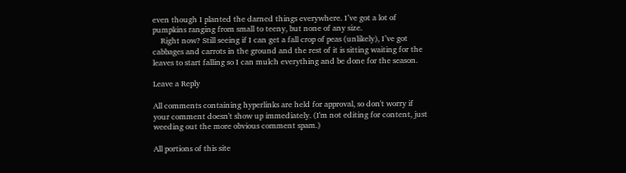even though I planted the darned things everywhere. I’ve got a lot of pumpkins ranging from small to teeny, but none of any size.
    Right now? Still seeing if I can get a fall crop of peas (unlikely), I’ve got cabbages and carrots in the ground and the rest of it is sitting waiting for the leaves to start falling so I can mulch everything and be done for the season.

Leave a Reply

All comments containing hyperlinks are held for approval, so don't worry if your comment doesn't show up immediately. (I'm not editing for content, just weeding out the more obvious comment spam.)

All portions of this site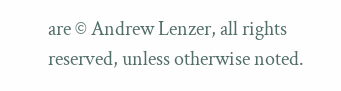are © Andrew Lenzer, all rights reserved, unless otherwise noted.